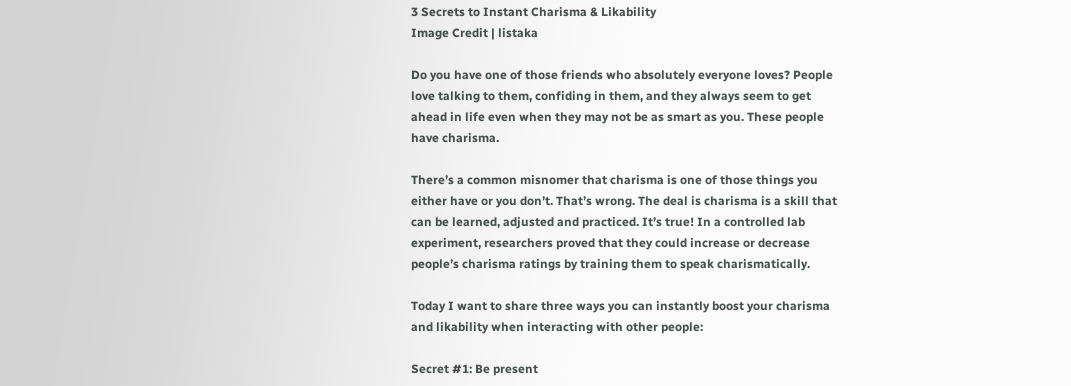3 Secrets to Instant Charisma & Likability
Image Credit | listaka

Do you have one of those friends who absolutely everyone loves? People love talking to them, confiding in them, and they always seem to get ahead in life even when they may not be as smart as you. These people have charisma.

There’s a common misnomer that charisma is one of those things you either have or you don’t. That’s wrong. The deal is charisma is a skill that can be learned, adjusted and practiced. It’s true! In a controlled lab experiment, researchers proved that they could increase or decrease people’s charisma ratings by training them to speak charismatically.

Today I want to share three ways you can instantly boost your charisma and likability when interacting with other people:

Secret #1: Be present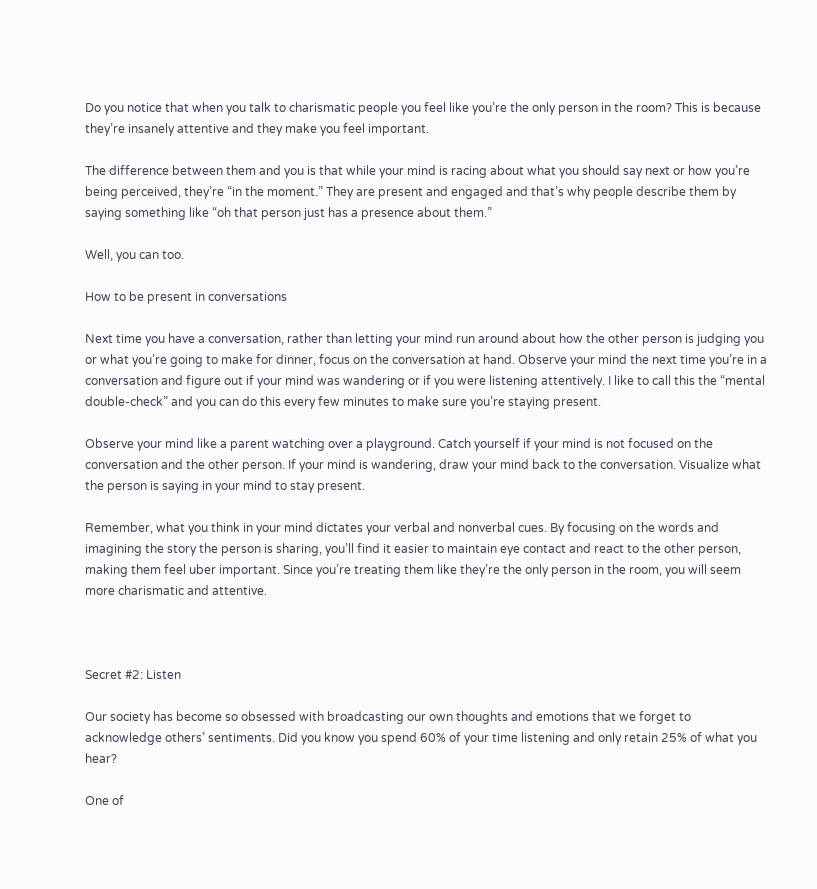Do you notice that when you talk to charismatic people you feel like you’re the only person in the room? This is because they’re insanely attentive and they make you feel important.

The difference between them and you is that while your mind is racing about what you should say next or how you’re being perceived, they’re “in the moment.” They are present and engaged and that’s why people describe them by saying something like “oh that person just has a presence about them.”

Well, you can too.

How to be present in conversations

Next time you have a conversation, rather than letting your mind run around about how the other person is judging you or what you’re going to make for dinner, focus on the conversation at hand. Observe your mind the next time you’re in a conversation and figure out if your mind was wandering or if you were listening attentively. I like to call this the “mental double-check” and you can do this every few minutes to make sure you’re staying present.

Observe your mind like a parent watching over a playground. Catch yourself if your mind is not focused on the conversation and the other person. If your mind is wandering, draw your mind back to the conversation. Visualize what the person is saying in your mind to stay present.

Remember, what you think in your mind dictates your verbal and nonverbal cues. By focusing on the words and imagining the story the person is sharing, you’ll find it easier to maintain eye contact and react to the other person, making them feel uber important. Since you’re treating them like they’re the only person in the room, you will seem more charismatic and attentive.



Secret #2: Listen

Our society has become so obsessed with broadcasting our own thoughts and emotions that we forget to acknowledge others’ sentiments. Did you know you spend 60% of your time listening and only retain 25% of what you hear?

One of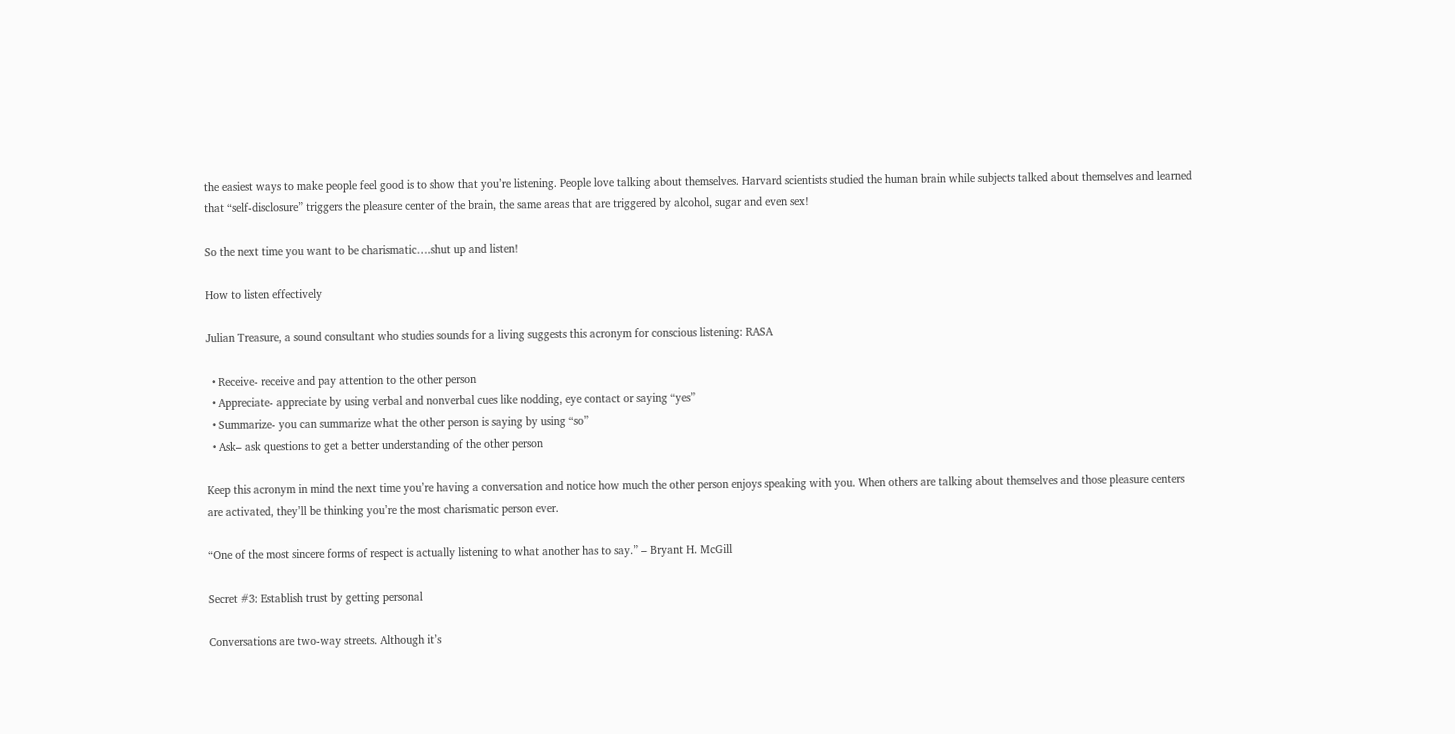the easiest ways to make people feel good is to show that you’re listening. People love talking about themselves. Harvard scientists studied the human brain while subjects talked about themselves and learned that “self-disclosure” triggers the pleasure center of the brain, the same areas that are triggered by alcohol, sugar and even sex!

So the next time you want to be charismatic….shut up and listen!

How to listen effectively

Julian Treasure, a sound consultant who studies sounds for a living suggests this acronym for conscious listening: RASA

  • Receive- receive and pay attention to the other person
  • Appreciate- appreciate by using verbal and nonverbal cues like nodding, eye contact or saying “yes”
  • Summarize- you can summarize what the other person is saying by using “so”
  • Ask– ask questions to get a better understanding of the other person

Keep this acronym in mind the next time you’re having a conversation and notice how much the other person enjoys speaking with you. When others are talking about themselves and those pleasure centers are activated, they’ll be thinking you’re the most charismatic person ever.

“One of the most sincere forms of respect is actually listening to what another has to say.” – Bryant H. McGill

Secret #3: Establish trust by getting personal

Conversations are two-way streets. Although it’s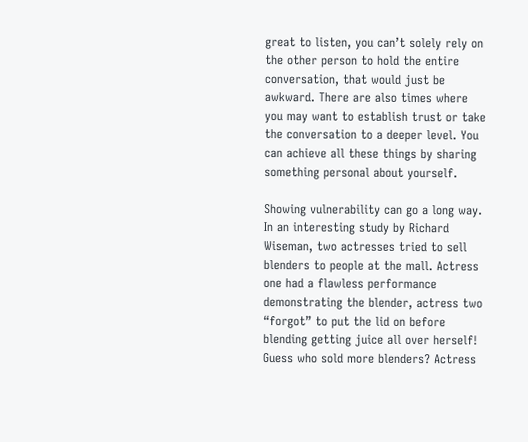great to listen, you can’t solely rely on the other person to hold the entire conversation, that would just be awkward. There are also times where you may want to establish trust or take the conversation to a deeper level. You can achieve all these things by sharing something personal about yourself.

Showing vulnerability can go a long way. In an interesting study by Richard Wiseman, two actresses tried to sell blenders to people at the mall. Actress one had a flawless performance demonstrating the blender, actress two “forgot” to put the lid on before blending getting juice all over herself! Guess who sold more blenders? Actress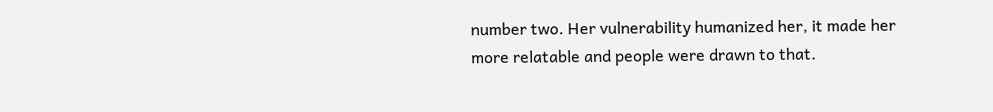number two. Her vulnerability humanized her, it made her more relatable and people were drawn to that.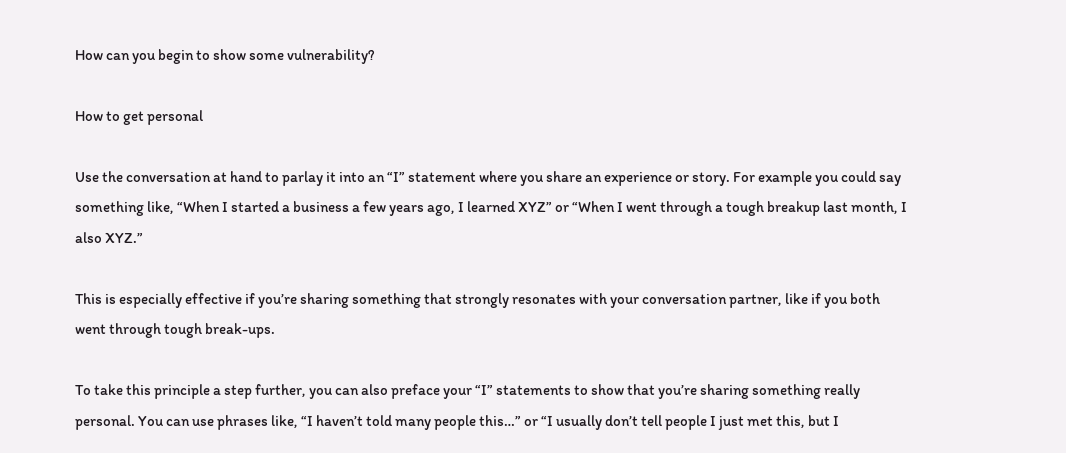How can you begin to show some vulnerability?

How to get personal

Use the conversation at hand to parlay it into an “I” statement where you share an experience or story. For example you could say something like, “When I started a business a few years ago, I learned XYZ” or “When I went through a tough breakup last month, I also XYZ.”

This is especially effective if you’re sharing something that strongly resonates with your conversation partner, like if you both went through tough break-ups.

To take this principle a step further, you can also preface your “I” statements to show that you’re sharing something really personal. You can use phrases like, “I haven’t told many people this…” or “I usually don’t tell people I just met this, but I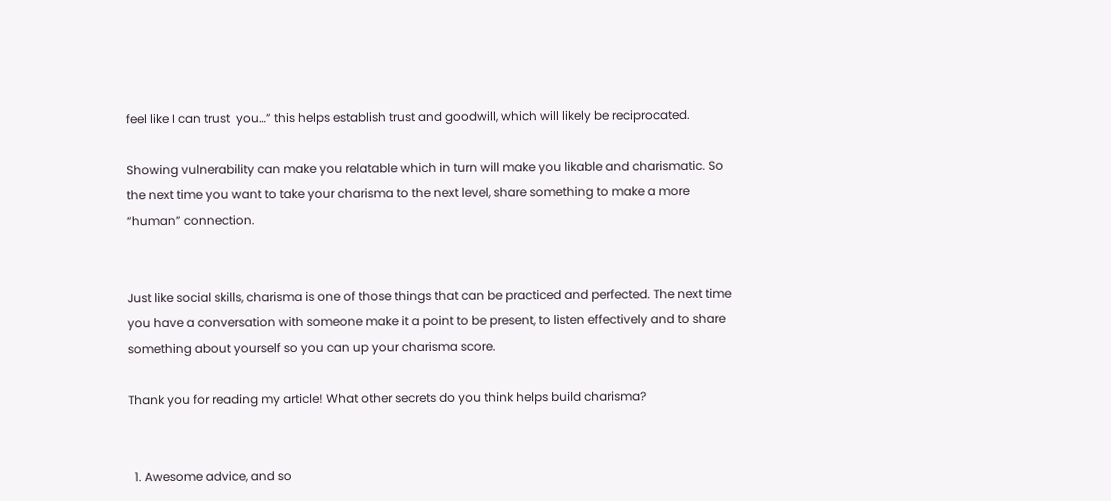feel like I can trust  you…” this helps establish trust and goodwill, which will likely be reciprocated.

Showing vulnerability can make you relatable which in turn will make you likable and charismatic. So the next time you want to take your charisma to the next level, share something to make a more “human” connection.


Just like social skills, charisma is one of those things that can be practiced and perfected. The next time you have a conversation with someone make it a point to be present, to listen effectively and to share something about yourself so you can up your charisma score.

Thank you for reading my article! What other secrets do you think helps build charisma?


  1. Awesome advice, and so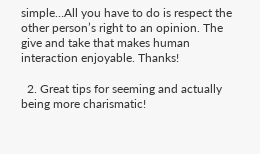simple…All you have to do is respect the other person’s right to an opinion. The give and take that makes human interaction enjoyable. Thanks!

  2. Great tips for seeming and actually being more charismatic!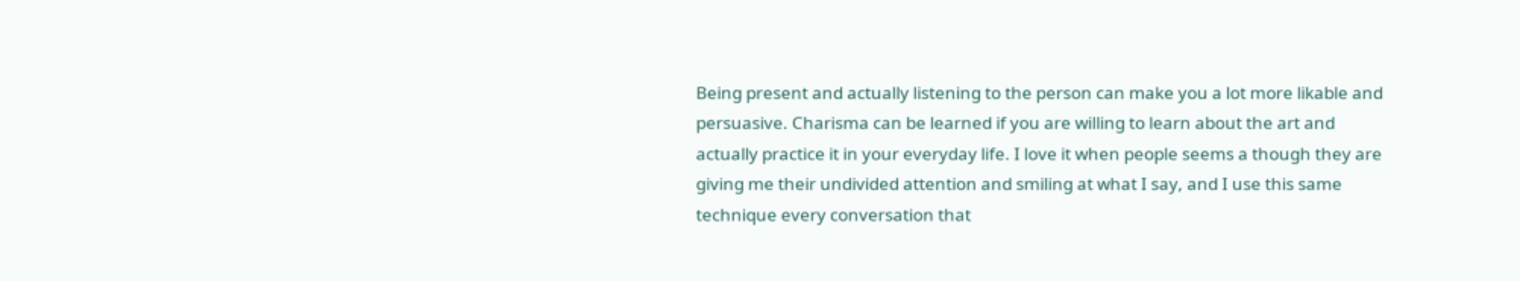Being present and actually listening to the person can make you a lot more likable and persuasive. Charisma can be learned if you are willing to learn about the art and actually practice it in your everyday life. I love it when people seems a though they are giving me their undivided attention and smiling at what I say, and I use this same technique every conversation that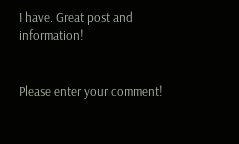I have. Great post and information!


Please enter your comment!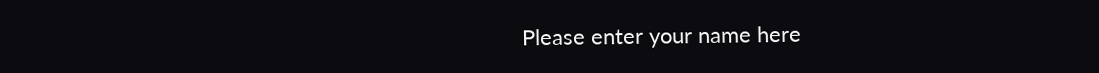Please enter your name here